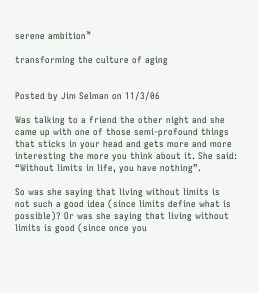serene ambition™

transforming the culture of aging


Posted by Jim Selman on 11/3/06

Was talking to a friend the other night and she came up with one of those semi-profound things that sticks in your head and gets more and more interesting the more you think about it. She said: “Without limits in life, you have nothing”.

So was she saying that living without limits is not such a good idea (since limits define what is possible)? Or was she saying that living without limits is good (since once you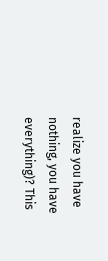realize you have nothing, you have everything)? This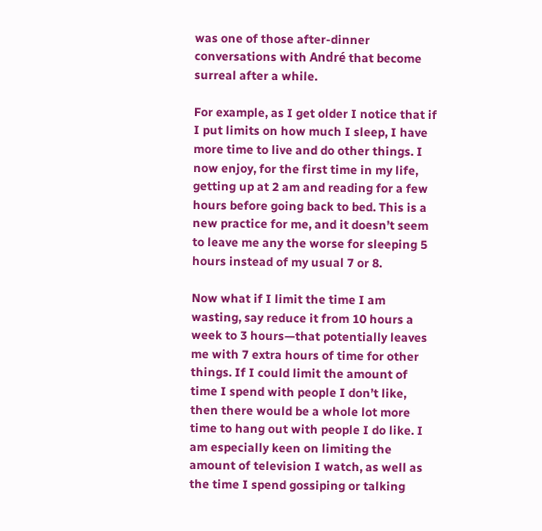was one of those after-dinner conversations with André that become surreal after a while.

For example, as I get older I notice that if I put limits on how much I sleep, I have more time to live and do other things. I now enjoy, for the first time in my life, getting up at 2 am and reading for a few hours before going back to bed. This is a new practice for me, and it doesn’t seem to leave me any the worse for sleeping 5 hours instead of my usual 7 or 8.

Now what if I limit the time I am wasting, say reduce it from 10 hours a week to 3 hours—that potentially leaves me with 7 extra hours of time for other things. If I could limit the amount of time I spend with people I don’t like, then there would be a whole lot more time to hang out with people I do like. I am especially keen on limiting the amount of television I watch, as well as the time I spend gossiping or talking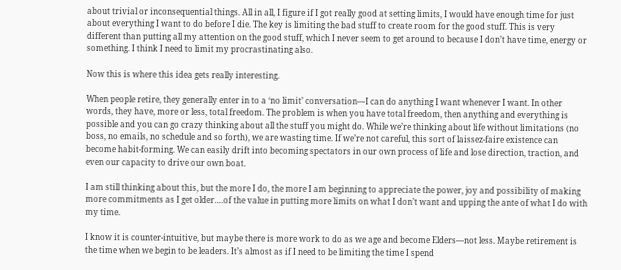about trivial or inconsequential things. All in all, I figure if I got really good at setting limits, I would have enough time for just about everything I want to do before I die. The key is limiting the bad stuff to create room for the good stuff. This is very different than putting all my attention on the good stuff, which I never seem to get around to because I don’t have time, energy or something. I think I need to limit my procrastinating also.

Now this is where this idea gets really interesting.

When people retire, they generally enter in to a ‘no limit’ conversation—I can do anything I want whenever I want. In other words, they have, more or less, total freedom. The problem is when you have total freedom, then anything and everything is possible and you can go crazy thinking about all the stuff you might do. While we’re thinking about life without limitations (no boss, no emails, no schedule and so forth), we are wasting time. If we’re not careful, this sort of laissez-faire existence can become habit-forming. We can easily drift into becoming spectators in our own process of life and lose direction, traction, and even our capacity to drive our own boat.

I am still thinking about this, but the more I do, the more I am beginning to appreciate the power, joy and possibility of making more commitments as I get older….of the value in putting more limits on what I don’t want and upping the ante of what I do with my time.

I know it is counter-intuitive, but maybe there is more work to do as we age and become Elders—not less. Maybe retirement is the time when we begin to be leaders. It’s almost as if I need to be limiting the time I spend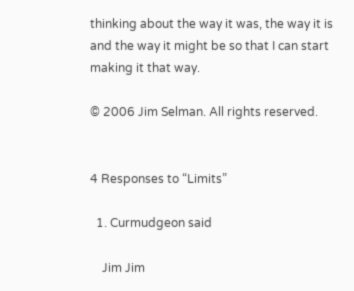thinking about the way it was, the way it is and the way it might be so that I can start making it that way.

© 2006 Jim Selman. All rights reserved.


4 Responses to “Limits”

  1. Curmudgeon said

    Jim Jim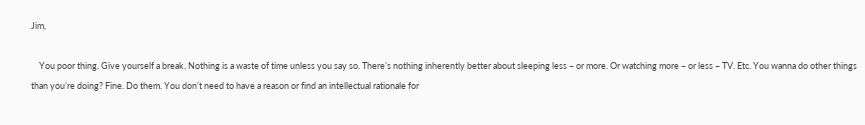Jim,

    You poor thing. Give yourself a break. Nothing is a waste of time unless you say so. There’s nothing inherently better about sleeping less – or more. Or watching more – or less – TV. Etc. You wanna do other things than you’re doing? Fine. Do them. You don’t need to have a reason or find an intellectual rationale for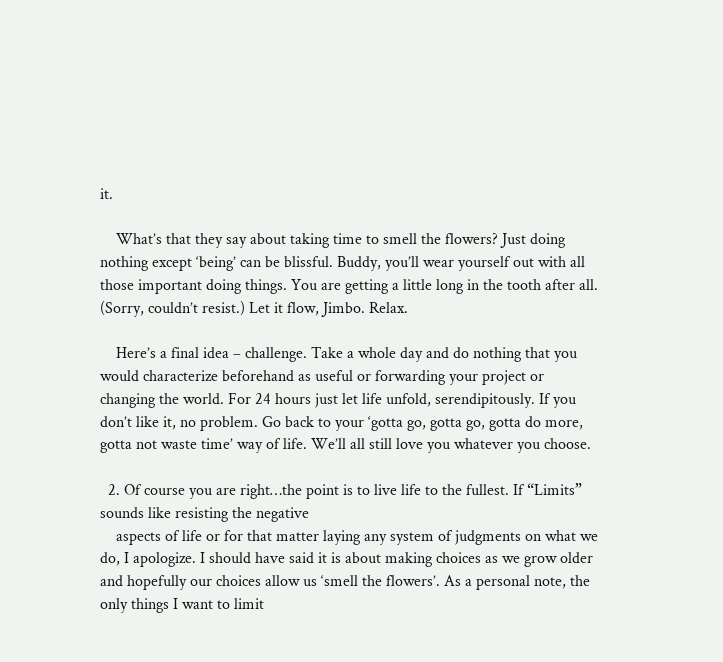it.

    What’s that they say about taking time to smell the flowers? Just doing nothing except ‘being’ can be blissful. Buddy, you’ll wear yourself out with all those important doing things. You are getting a little long in the tooth after all. (Sorry, couldn’t resist.) Let it flow, Jimbo. Relax.

    Here’s a final idea – challenge. Take a whole day and do nothing that you would characterize beforehand as useful or forwarding your project or changing the world. For 24 hours just let life unfold, serendipitously. If you don’t like it, no problem. Go back to your ‘gotta go, gotta go, gotta do more, gotta not waste time’ way of life. We’ll all still love you whatever you choose.

  2. Of course you are right…the point is to live life to the fullest. If “Limits” sounds like resisting the negative
    aspects of life or for that matter laying any system of judgments on what we do, I apologize. I should have said it is about making choices as we grow older and hopefully our choices allow us ‘smell the flowers’. As a personal note, the only things I want to limit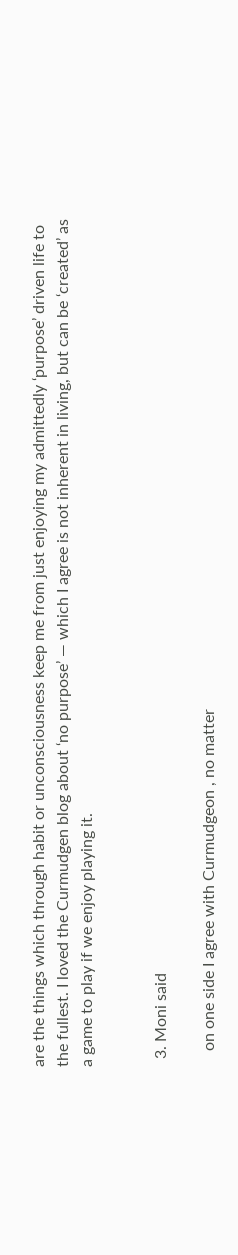are the things which through habit or unconsciousness keep me from just enjoying my admittedly ‘purpose’ driven life to the fullest. I loved the Curmudgen blog about ‘no purpose’ — which I agree is not inherent in living, but can be ‘created’ as a game to play if we enjoy playing it.


  3. Moni said

    on one side I agree with Curmudgeon , no matter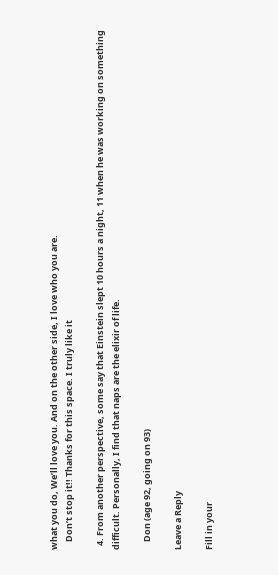what you do, We’ll love you. And on the other side, I love who you are.
    Don’t stop it!! Thanks for this space. I truly like it

  4. From another perspective, some say that Einstein slept 10 hours a night, 11 when he was working on something difficult. Personally, I find that naps are the elixir of life.

    Don (age 92, going on 93)

Leave a Reply

Fill in your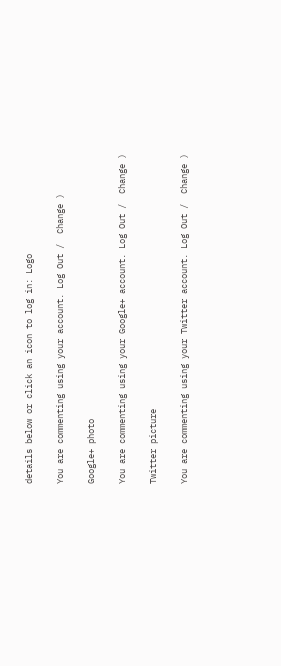details below or click an icon to log in: Logo

You are commenting using your account. Log Out /  Change )

Google+ photo

You are commenting using your Google+ account. Log Out /  Change )

Twitter picture

You are commenting using your Twitter account. Log Out /  Change )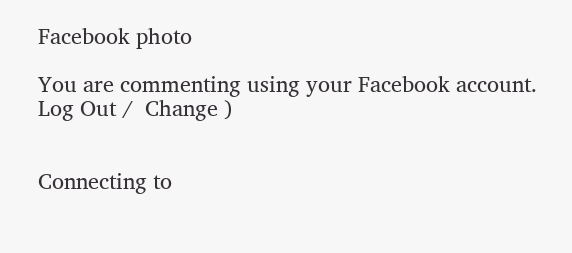Facebook photo

You are commenting using your Facebook account. Log Out /  Change )


Connecting to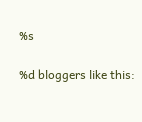%s

%d bloggers like this: